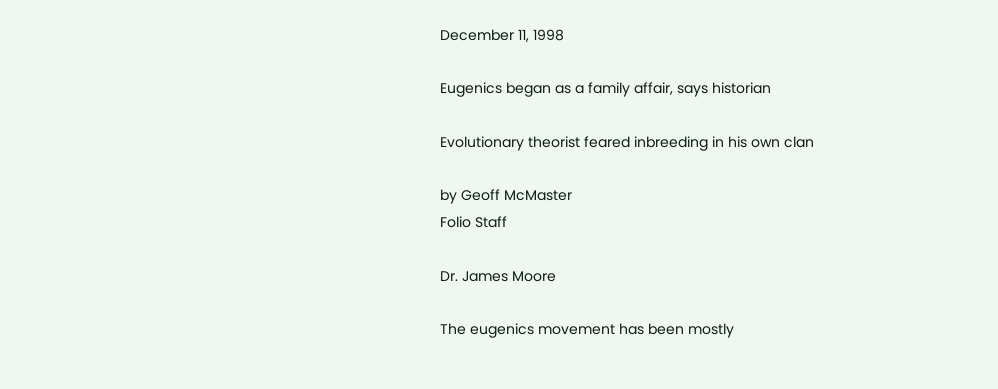December 11, 1998

Eugenics began as a family affair, says historian

Evolutionary theorist feared inbreeding in his own clan

by Geoff McMaster
Folio Staff

Dr. James Moore

The eugenics movement has been mostly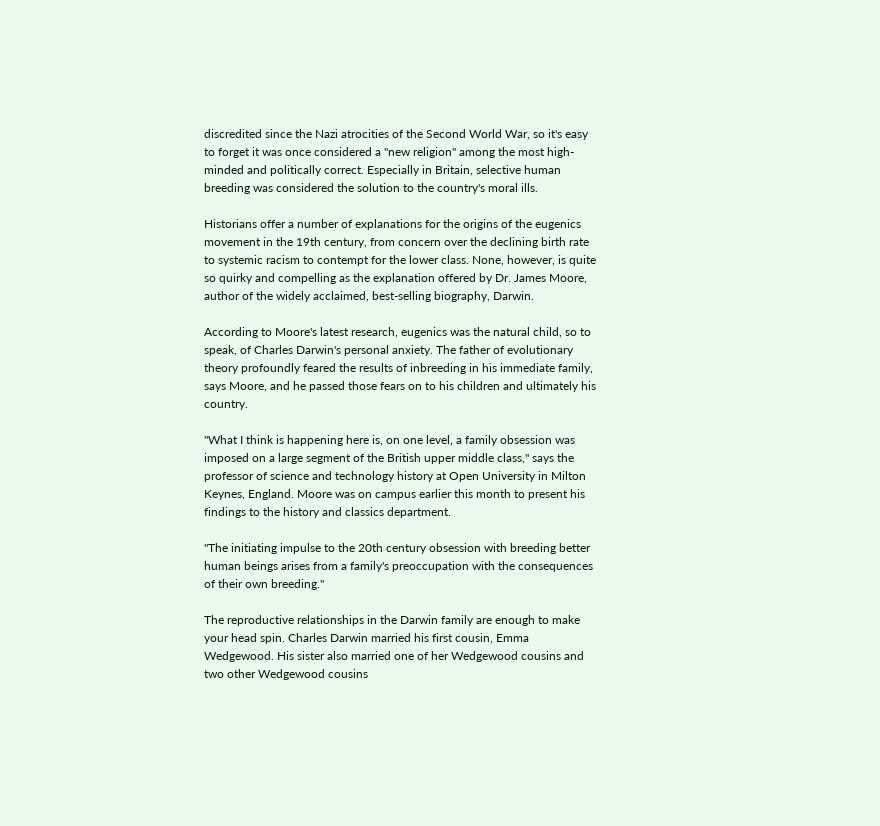discredited since the Nazi atrocities of the Second World War, so it's easy to forget it was once considered a "new religion" among the most high-minded and politically correct. Especially in Britain, selective human breeding was considered the solution to the country's moral ills.

Historians offer a number of explanations for the origins of the eugenics movement in the 19th century, from concern over the declining birth rate to systemic racism to contempt for the lower class. None, however, is quite so quirky and compelling as the explanation offered by Dr. James Moore, author of the widely acclaimed, best-selling biography, Darwin.

According to Moore's latest research, eugenics was the natural child, so to speak, of Charles Darwin's personal anxiety. The father of evolutionary theory profoundly feared the results of inbreeding in his immediate family, says Moore, and he passed those fears on to his children and ultimately his country.

"What I think is happening here is, on one level, a family obsession was imposed on a large segment of the British upper middle class," says the professor of science and technology history at Open University in Milton Keynes, England. Moore was on campus earlier this month to present his findings to the history and classics department.

"The initiating impulse to the 20th century obsession with breeding better human beings arises from a family's preoccupation with the consequences of their own breeding."

The reproductive relationships in the Darwin family are enough to make your head spin. Charles Darwin married his first cousin, Emma Wedgewood. His sister also married one of her Wedgewood cousins and two other Wedgewood cousins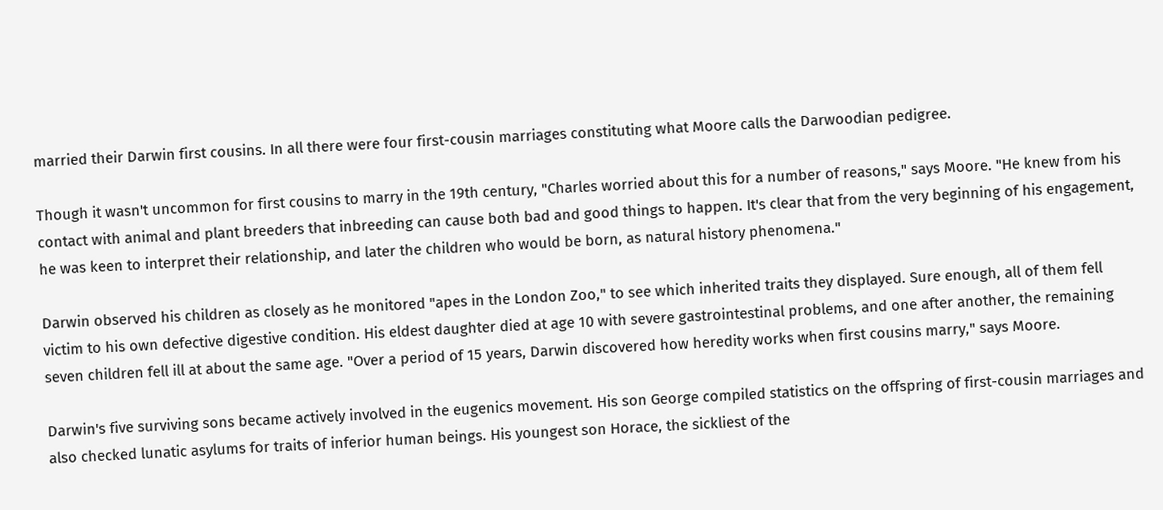married their Darwin first cousins. In all there were four first-cousin marriages constituting what Moore calls the Darwoodian pedigree.

Though it wasn't uncommon for first cousins to marry in the 19th century, "Charles worried about this for a number of reasons," says Moore. "He knew from his contact with animal and plant breeders that inbreeding can cause both bad and good things to happen. It's clear that from the very beginning of his engagement, he was keen to interpret their relationship, and later the children who would be born, as natural history phenomena."

Darwin observed his children as closely as he monitored "apes in the London Zoo," to see which inherited traits they displayed. Sure enough, all of them fell victim to his own defective digestive condition. His eldest daughter died at age 10 with severe gastrointestinal problems, and one after another, the remaining seven children fell ill at about the same age. "Over a period of 15 years, Darwin discovered how heredity works when first cousins marry," says Moore.

Darwin's five surviving sons became actively involved in the eugenics movement. His son George compiled statistics on the offspring of first-cousin marriages and also checked lunatic asylums for traits of inferior human beings. His youngest son Horace, the sickliest of the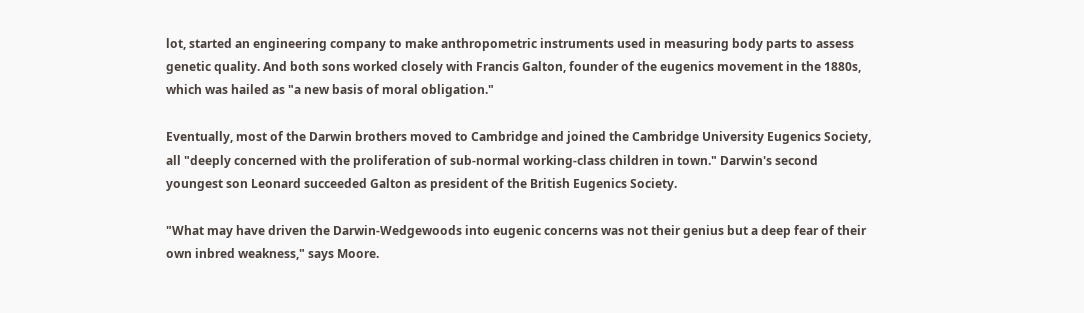lot, started an engineering company to make anthropometric instruments used in measuring body parts to assess genetic quality. And both sons worked closely with Francis Galton, founder of the eugenics movement in the 1880s, which was hailed as "a new basis of moral obligation."

Eventually, most of the Darwin brothers moved to Cambridge and joined the Cambridge University Eugenics Society, all "deeply concerned with the proliferation of sub-normal working-class children in town." Darwin's second youngest son Leonard succeeded Galton as president of the British Eugenics Society.

"What may have driven the Darwin-Wedgewoods into eugenic concerns was not their genius but a deep fear of their own inbred weakness," says Moore.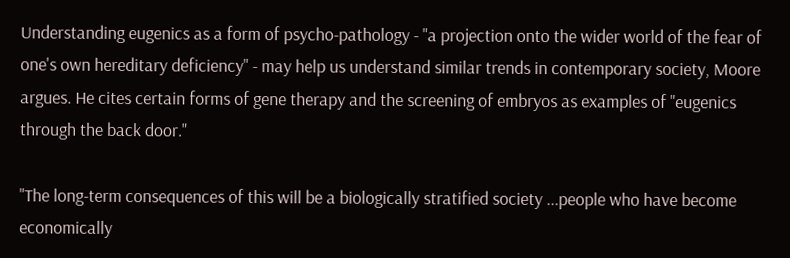Understanding eugenics as a form of psycho-pathology - "a projection onto the wider world of the fear of one's own hereditary deficiency" - may help us understand similar trends in contemporary society, Moore argues. He cites certain forms of gene therapy and the screening of embryos as examples of "eugenics through the back door."

"The long-term consequences of this will be a biologically stratified society ...people who have become economically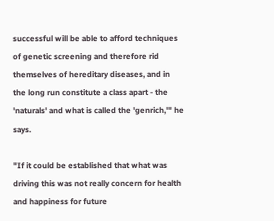successful will be able to afford techniques of genetic screening and therefore rid themselves of hereditary diseases, and in the long run constitute a class apart - the 'naturals' and what is called the 'genrich,'" he says.

"If it could be established that what was driving this was not really concern for health and happiness for future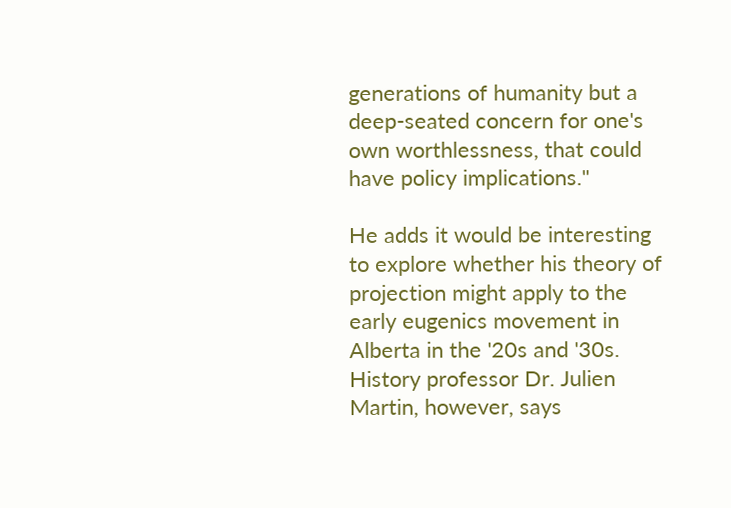generations of humanity but a deep-seated concern for one's own worthlessness, that could have policy implications."

He adds it would be interesting to explore whether his theory of projection might apply to the early eugenics movement in Alberta in the '20s and '30s. History professor Dr. Julien Martin, however, says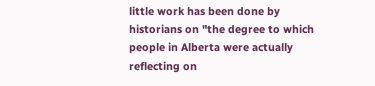little work has been done by historians on "the degree to which people in Alberta were actually reflecting on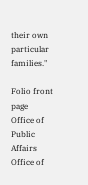their own particular families."

Folio front page
Office of Public Affairs
Office of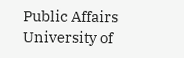Public Affairs
University of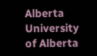Alberta
University of Alberta